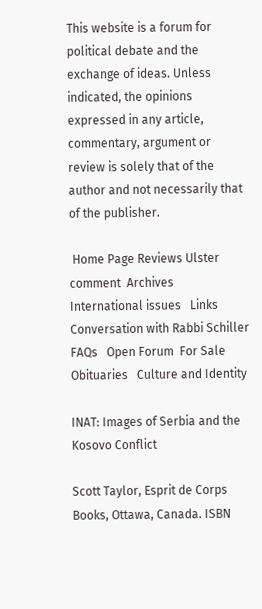This website is a forum for political debate and the exchange of ideas. Unless indicated, the opinions expressed in any article, commentary, argument or review is solely that of the author and not necessarily that of the publisher.

 Home Page Reviews Ulster comment  Archives  International issues   Links   Conversation with Rabbi Schiller  FAQs   Open Forum  For Sale  Obituaries   Culture and Identity

INAT: Images of Serbia and the Kosovo Conflict

Scott Taylor, Esprit de Corps Books, Ottawa, Canada. ISBN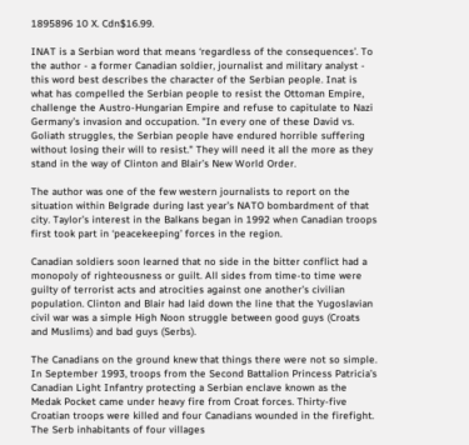1895896 10 X. Cdn$16.99.

INAT is a Serbian word that means ‘regardless of the consequences’. To the author - a former Canadian soldier, journalist and military analyst - this word best describes the character of the Serbian people. Inat is what has compelled the Serbian people to resist the Ottoman Empire, challenge the Austro-Hungarian Empire and refuse to capitulate to Nazi Germany’s invasion and occupation. "In every one of these David vs. Goliath struggles, the Serbian people have endured horrible suffering without losing their will to resist." They will need it all the more as they stand in the way of Clinton and Blair’s New World Order.

The author was one of the few western journalists to report on the situation within Belgrade during last year’s NATO bombardment of that city. Taylor’s interest in the Balkans began in 1992 when Canadian troops first took part in ‘peacekeeping’ forces in the region.

Canadian soldiers soon learned that no side in the bitter conflict had a monopoly of righteousness or guilt. All sides from time-to time were guilty of terrorist acts and atrocities against one another’s civilian population. Clinton and Blair had laid down the line that the Yugoslavian civil war was a simple High Noon struggle between good guys (Croats and Muslims) and bad guys (Serbs).

The Canadians on the ground knew that things there were not so simple. In September 1993, troops from the Second Battalion Princess Patricia’s Canadian Light Infantry protecting a Serbian enclave known as the Medak Pocket came under heavy fire from Croat forces. Thirty-five Croatian troops were killed and four Canadians wounded in the firefight. The Serb inhabitants of four villages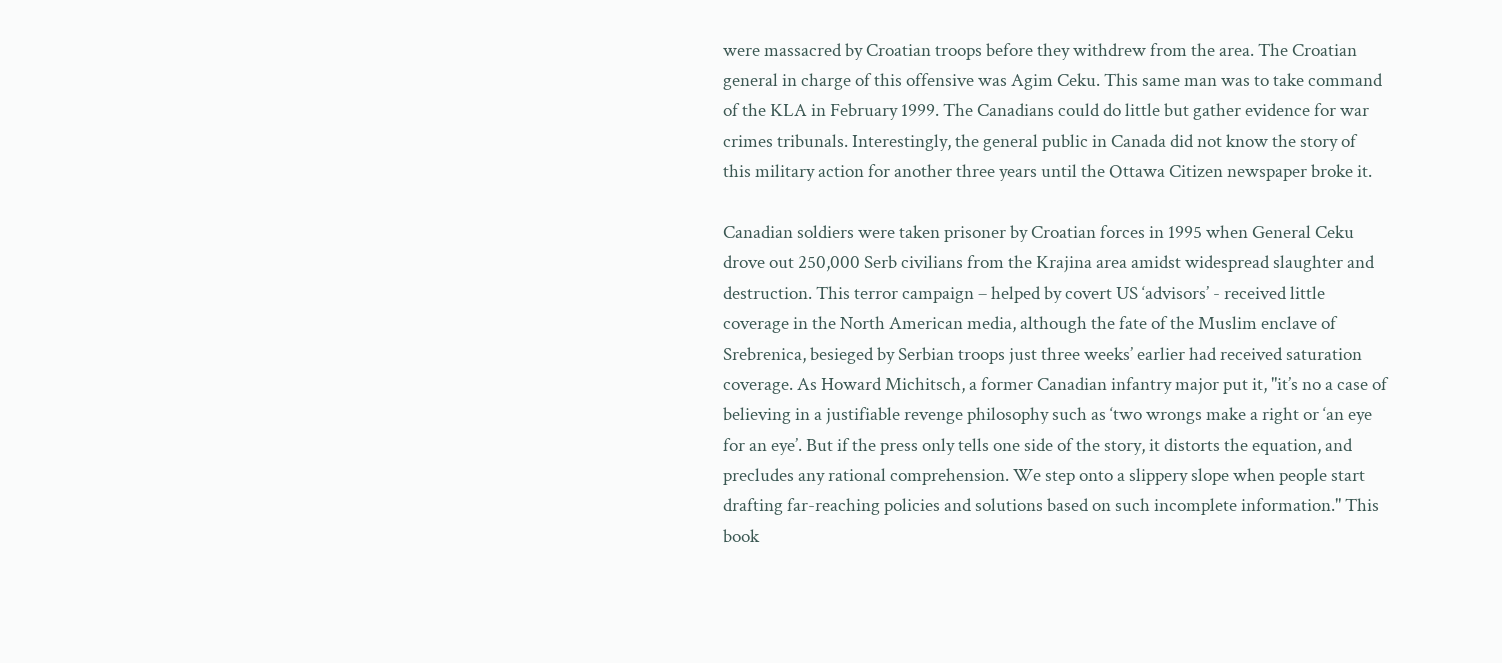were massacred by Croatian troops before they withdrew from the area. The Croatian general in charge of this offensive was Agim Ceku. This same man was to take command of the KLA in February 1999. The Canadians could do little but gather evidence for war crimes tribunals. Interestingly, the general public in Canada did not know the story of this military action for another three years until the Ottawa Citizen newspaper broke it.

Canadian soldiers were taken prisoner by Croatian forces in 1995 when General Ceku drove out 250,000 Serb civilians from the Krajina area amidst widespread slaughter and destruction. This terror campaign – helped by covert US ‘advisors’ - received little coverage in the North American media, although the fate of the Muslim enclave of Srebrenica, besieged by Serbian troops just three weeks’ earlier had received saturation coverage. As Howard Michitsch, a former Canadian infantry major put it, "it’s no a case of believing in a justifiable revenge philosophy such as ‘two wrongs make a right or ‘an eye for an eye’. But if the press only tells one side of the story, it distorts the equation, and precludes any rational comprehension. We step onto a slippery slope when people start drafting far-reaching policies and solutions based on such incomplete information." This book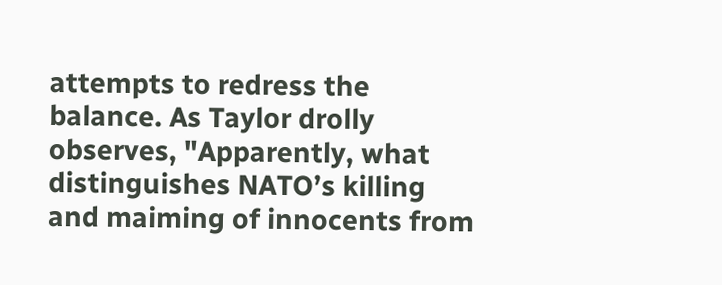attempts to redress the balance. As Taylor drolly observes, "Apparently, what distinguishes NATO’s killing and maiming of innocents from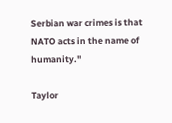Serbian war crimes is that NATO acts in the name of humanity."

Taylor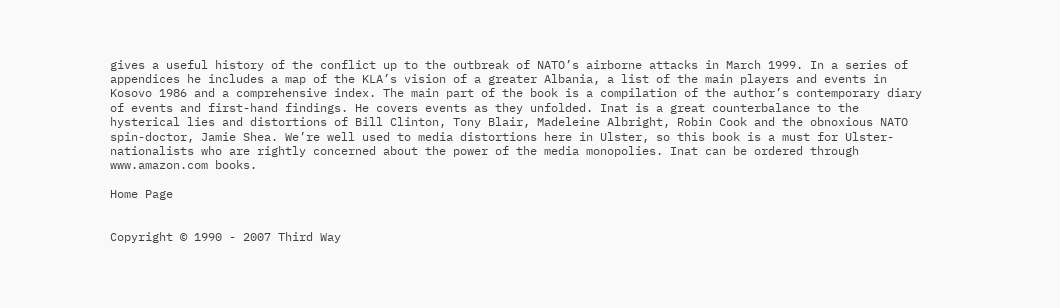gives a useful history of the conflict up to the outbreak of NATO’s airborne attacks in March 1999. In a series of appendices he includes a map of the KLA’s vision of a greater Albania, a list of the main players and events in Kosovo 1986 and a comprehensive index. The main part of the book is a compilation of the author’s contemporary diary of events and first-hand findings. He covers events as they unfolded. Inat is a great counterbalance to the hysterical lies and distortions of Bill Clinton, Tony Blair, Madeleine Albright, Robin Cook and the obnoxious NATO spin-doctor, Jamie Shea. We’re well used to media distortions here in Ulster, so this book is a must for Ulster-nationalists who are rightly concerned about the power of the media monopolies. Inat can be ordered through www.amazon.com books.

Home Page


Copyright © 1990 - 2007 Third Way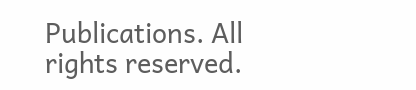Publications. All rights reserved.